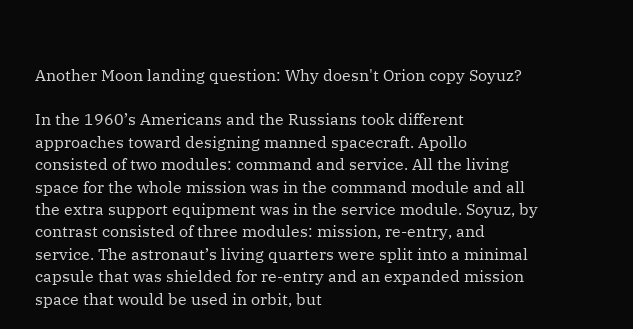Another Moon landing question: Why doesn't Orion copy Soyuz?

In the 1960’s Americans and the Russians took different approaches toward designing manned spacecraft. Apollo consisted of two modules: command and service. All the living space for the whole mission was in the command module and all the extra support equipment was in the service module. Soyuz, by contrast consisted of three modules: mission, re-entry, and service. The astronaut’s living quarters were split into a minimal capsule that was shielded for re-entry and an expanded mission space that would be used in orbit, but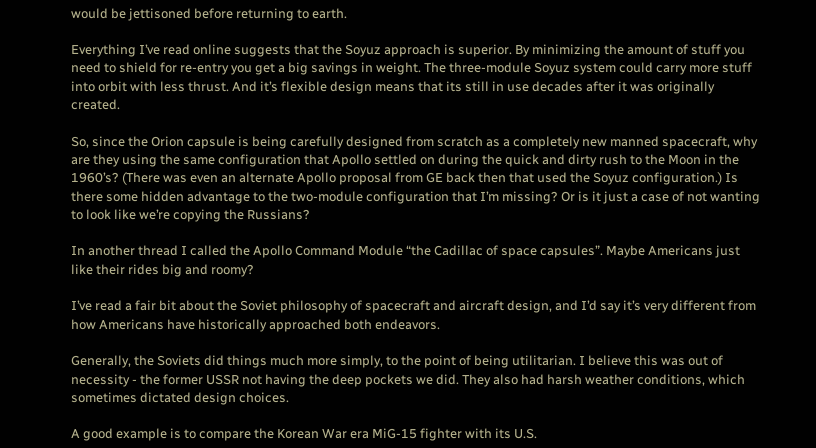would be jettisoned before returning to earth.

Everything I’ve read online suggests that the Soyuz approach is superior. By minimizing the amount of stuff you need to shield for re-entry you get a big savings in weight. The three-module Soyuz system could carry more stuff into orbit with less thrust. And it’s flexible design means that its still in use decades after it was originally created.

So, since the Orion capsule is being carefully designed from scratch as a completely new manned spacecraft, why are they using the same configuration that Apollo settled on during the quick and dirty rush to the Moon in the 1960’s? (There was even an alternate Apollo proposal from GE back then that used the Soyuz configuration.) Is there some hidden advantage to the two-module configuration that I’m missing? Or is it just a case of not wanting to look like we’re copying the Russians?

In another thread I called the Apollo Command Module “the Cadillac of space capsules”. Maybe Americans just like their rides big and roomy?

I’ve read a fair bit about the Soviet philosophy of spacecraft and aircraft design, and I’d say it’s very different from how Americans have historically approached both endeavors.

Generally, the Soviets did things much more simply, to the point of being utilitarian. I believe this was out of necessity - the former USSR not having the deep pockets we did. They also had harsh weather conditions, which sometimes dictated design choices.

A good example is to compare the Korean War era MiG-15 fighter with its U.S.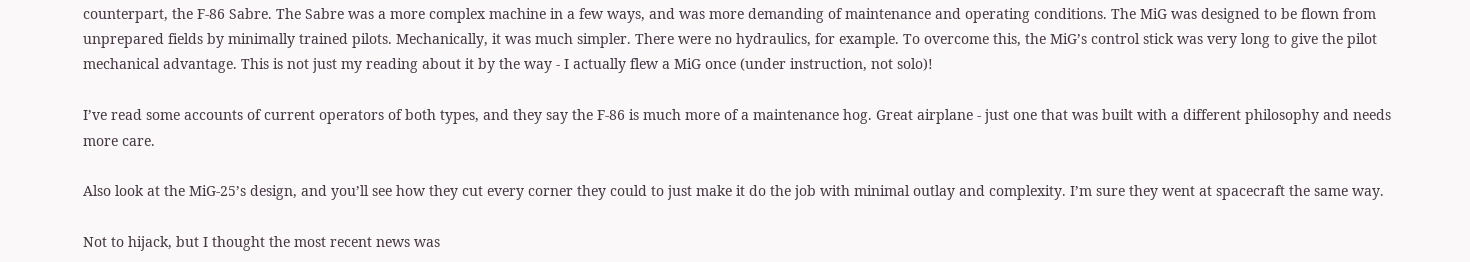counterpart, the F-86 Sabre. The Sabre was a more complex machine in a few ways, and was more demanding of maintenance and operating conditions. The MiG was designed to be flown from unprepared fields by minimally trained pilots. Mechanically, it was much simpler. There were no hydraulics, for example. To overcome this, the MiG’s control stick was very long to give the pilot mechanical advantage. This is not just my reading about it by the way - I actually flew a MiG once (under instruction, not solo)!

I’ve read some accounts of current operators of both types, and they say the F-86 is much more of a maintenance hog. Great airplane - just one that was built with a different philosophy and needs more care.

Also look at the MiG-25’s design, and you’ll see how they cut every corner they could to just make it do the job with minimal outlay and complexity. I’m sure they went at spacecraft the same way.

Not to hijack, but I thought the most recent news was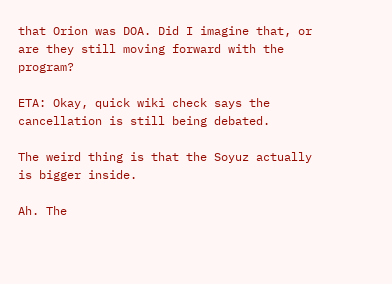that Orion was DOA. Did I imagine that, or are they still moving forward with the program?

ETA: Okay, quick wiki check says the cancellation is still being debated.

The weird thing is that the Soyuz actually is bigger inside.

Ah. The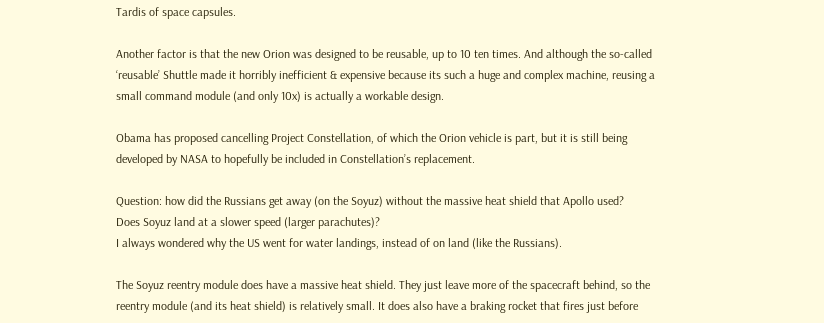Tardis of space capsules.

Another factor is that the new Orion was designed to be reusable, up to 10 ten times. And although the so-called ‘reusable’ Shuttle made it horribly inefficient & expensive because its such a huge and complex machine, reusing a small command module (and only 10x) is actually a workable design.

Obama has proposed cancelling Project Constellation, of which the Orion vehicle is part, but it is still being developed by NASA to hopefully be included in Constellation’s replacement.

Question: how did the Russians get away (on the Soyuz) without the massive heat shield that Apollo used?
Does Soyuz land at a slower speed (larger parachutes)?
I always wondered why the US went for water landings, instead of on land (like the Russians).

The Soyuz reentry module does have a massive heat shield. They just leave more of the spacecraft behind, so the reentry module (and its heat shield) is relatively small. It does also have a braking rocket that fires just before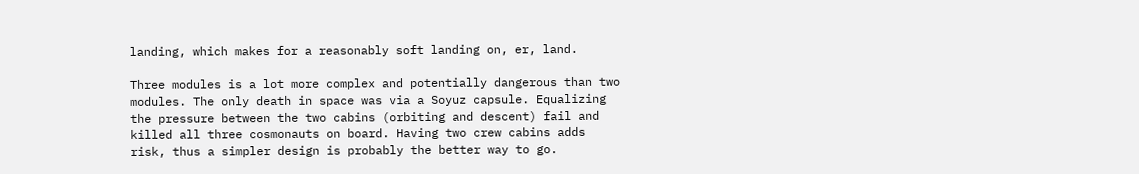landing, which makes for a reasonably soft landing on, er, land.

Three modules is a lot more complex and potentially dangerous than two modules. The only death in space was via a Soyuz capsule. Equalizing the pressure between the two cabins (orbiting and descent) fail and killed all three cosmonauts on board. Having two crew cabins adds risk, thus a simpler design is probably the better way to go.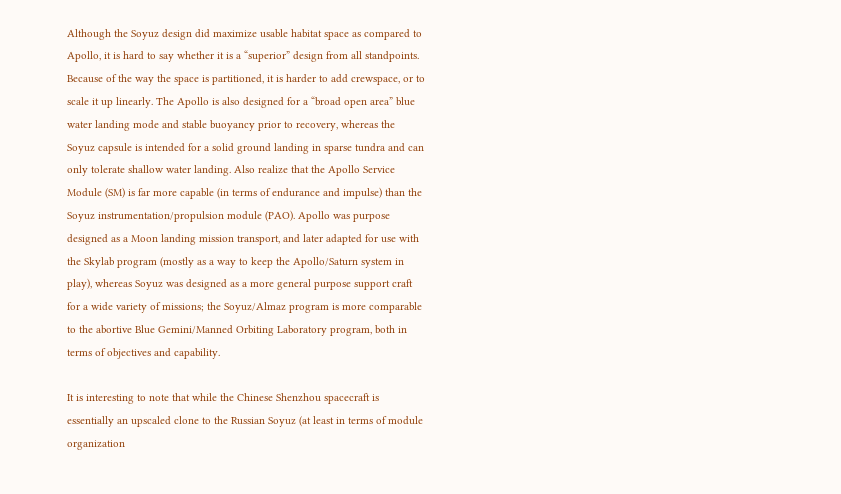Although the Soyuz design did maximize usable habitat space as compared to Apollo, it is hard to say whether it is a “superior” design from all standpoints. Because of the way the space is partitioned, it is harder to add crewspace, or to scale it up linearly. The Apollo is also designed for a “broad open area” blue water landing mode and stable buoyancy prior to recovery, whereas the Soyuz capsule is intended for a solid ground landing in sparse tundra and can only tolerate shallow water landing. Also realize that the Apollo Service Module (SM) is far more capable (in terms of endurance and impulse) than the Soyuz instrumentation/propulsion module (PAO). Apollo was purpose designed as a Moon landing mission transport, and later adapted for use with the Skylab program (mostly as a way to keep the Apollo/Saturn system in play), whereas Soyuz was designed as a more general purpose support craft for a wide variety of missions; the Soyuz/Almaz program is more comparable to the abortive Blue Gemini/Manned Orbiting Laboratory program, both in terms of objectives and capability.

It is interesting to note that while the Chinese Shenzhou spacecraft is essentially an upscaled clone to the Russian Soyuz (at least in terms of module organization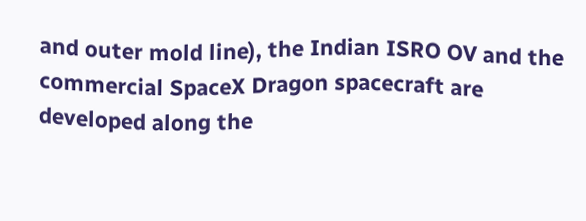and outer mold line), the Indian ISRO OV and the commercial SpaceX Dragon spacecraft are developed along the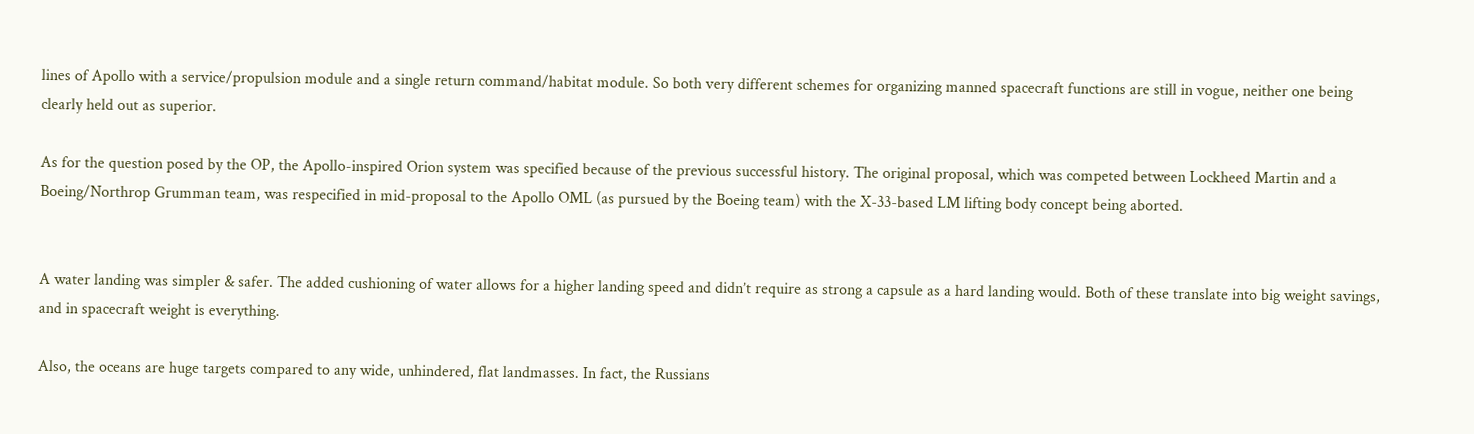lines of Apollo with a service/propulsion module and a single return command/habitat module. So both very different schemes for organizing manned spacecraft functions are still in vogue, neither one being clearly held out as superior.

As for the question posed by the OP, the Apollo-inspired Orion system was specified because of the previous successful history. The original proposal, which was competed between Lockheed Martin and a Boeing/Northrop Grumman team, was respecified in mid-proposal to the Apollo OML (as pursued by the Boeing team) with the X-33-based LM lifting body concept being aborted.


A water landing was simpler & safer. The added cushioning of water allows for a higher landing speed and didn’t require as strong a capsule as a hard landing would. Both of these translate into big weight savings, and in spacecraft weight is everything.

Also, the oceans are huge targets compared to any wide, unhindered, flat landmasses. In fact, the Russians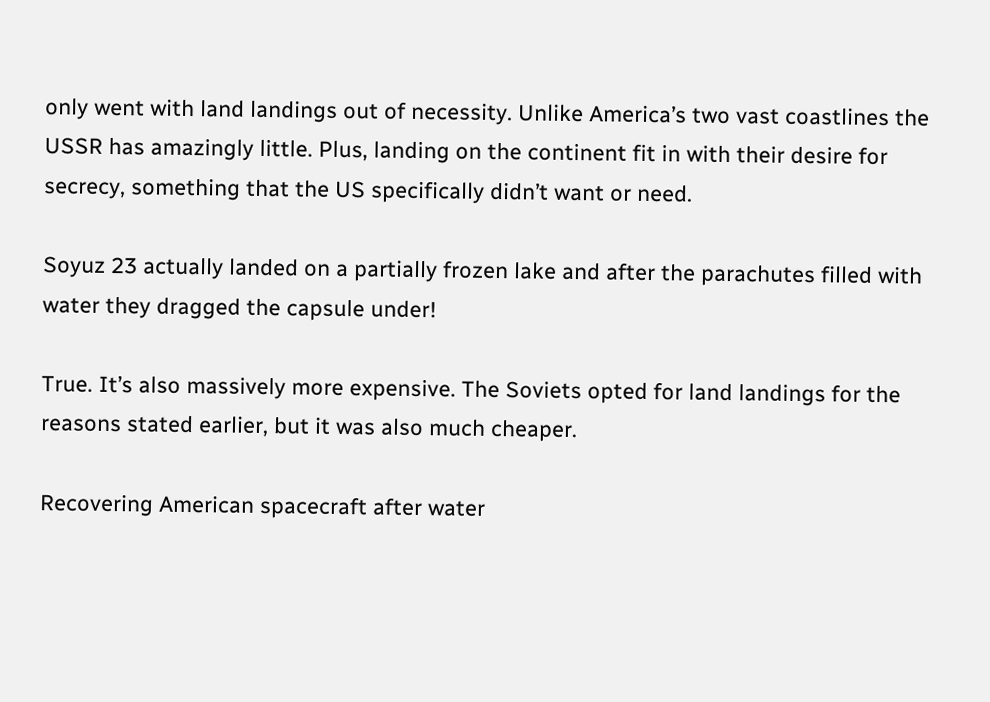only went with land landings out of necessity. Unlike America’s two vast coastlines the USSR has amazingly little. Plus, landing on the continent fit in with their desire for secrecy, something that the US specifically didn’t want or need.

Soyuz 23 actually landed on a partially frozen lake and after the parachutes filled with water they dragged the capsule under!

True. It’s also massively more expensive. The Soviets opted for land landings for the reasons stated earlier, but it was also much cheaper.

Recovering American spacecraft after water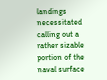landings necessitated calling out a rather sizable portion of the naval surface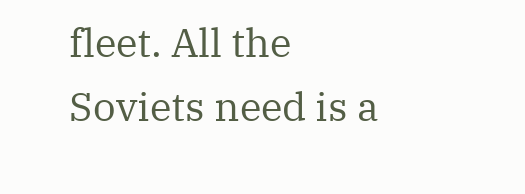fleet. All the Soviets need is a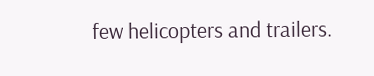few helicopters and trailers.